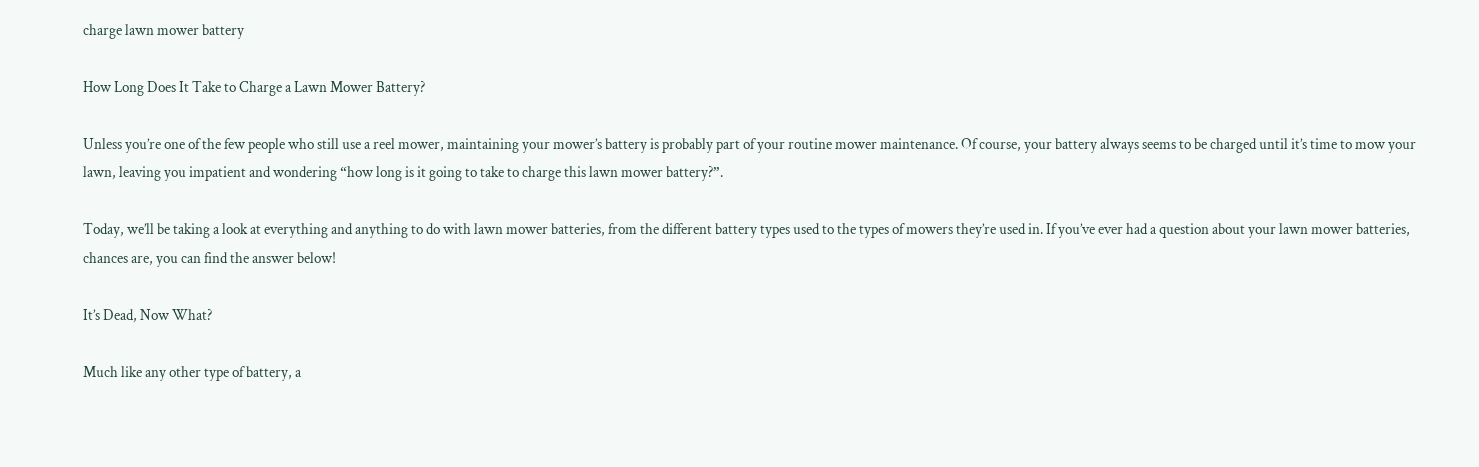charge lawn mower battery

How Long Does It Take to Charge a Lawn Mower Battery?

Unless you’re one of the few people who still use a reel mower, maintaining your mower’s battery is probably part of your routine mower maintenance. Of course, your battery always seems to be charged until it’s time to mow your lawn, leaving you impatient and wondering “how long is it going to take to charge this lawn mower battery?”.

Today, we’ll be taking a look at everything and anything to do with lawn mower batteries, from the different battery types used to the types of mowers they’re used in. If you’ve ever had a question about your lawn mower batteries, chances are, you can find the answer below!

It’s Dead, Now What?

Much like any other type of battery, a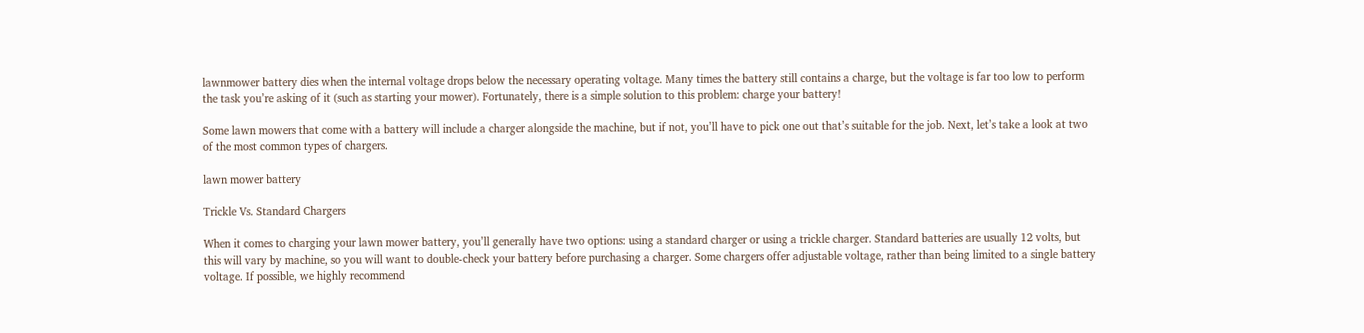lawnmower battery dies when the internal voltage drops below the necessary operating voltage. Many times the battery still contains a charge, but the voltage is far too low to perform the task you’re asking of it (such as starting your mower). Fortunately, there is a simple solution to this problem: charge your battery!

Some lawn mowers that come with a battery will include a charger alongside the machine, but if not, you’ll have to pick one out that’s suitable for the job. Next, let’s take a look at two of the most common types of chargers.

lawn mower battery

Trickle Vs. Standard Chargers

When it comes to charging your lawn mower battery, you’ll generally have two options: using a standard charger or using a trickle charger. Standard batteries are usually 12 volts, but this will vary by machine, so you will want to double-check your battery before purchasing a charger. Some chargers offer adjustable voltage, rather than being limited to a single battery voltage. If possible, we highly recommend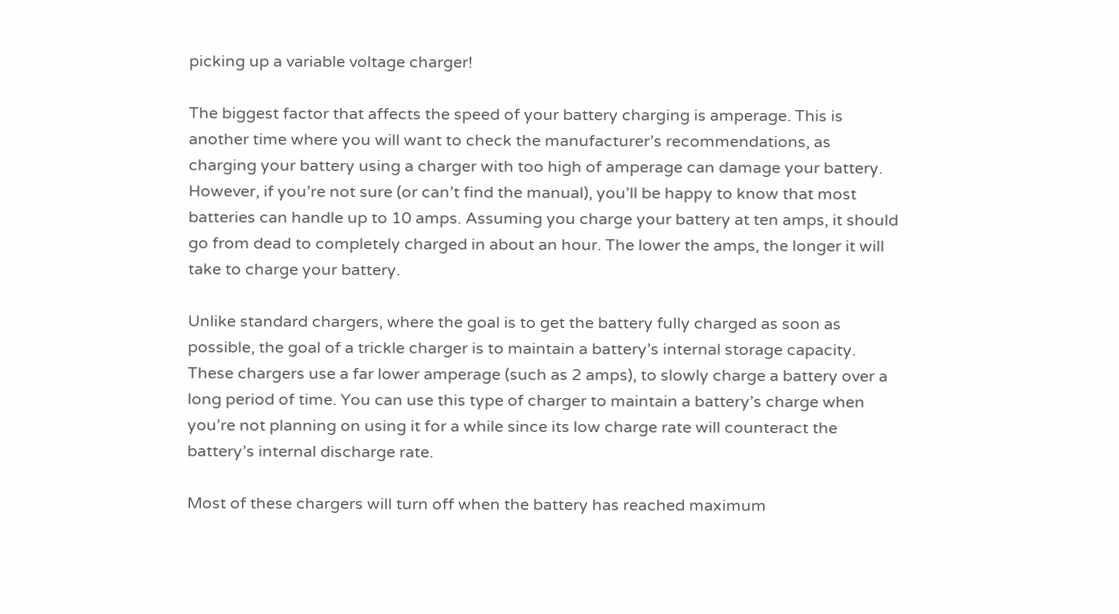picking up a variable voltage charger!

The biggest factor that affects the speed of your battery charging is amperage. This is another time where you will want to check the manufacturer’s recommendations, as charging your battery using a charger with too high of amperage can damage your battery. However, if you’re not sure (or can’t find the manual), you’ll be happy to know that most batteries can handle up to 10 amps. Assuming you charge your battery at ten amps, it should go from dead to completely charged in about an hour. The lower the amps, the longer it will take to charge your battery.

Unlike standard chargers, where the goal is to get the battery fully charged as soon as possible, the goal of a trickle charger is to maintain a battery’s internal storage capacity. These chargers use a far lower amperage (such as 2 amps), to slowly charge a battery over a long period of time. You can use this type of charger to maintain a battery’s charge when you’re not planning on using it for a while since its low charge rate will counteract the battery’s internal discharge rate.

Most of these chargers will turn off when the battery has reached maximum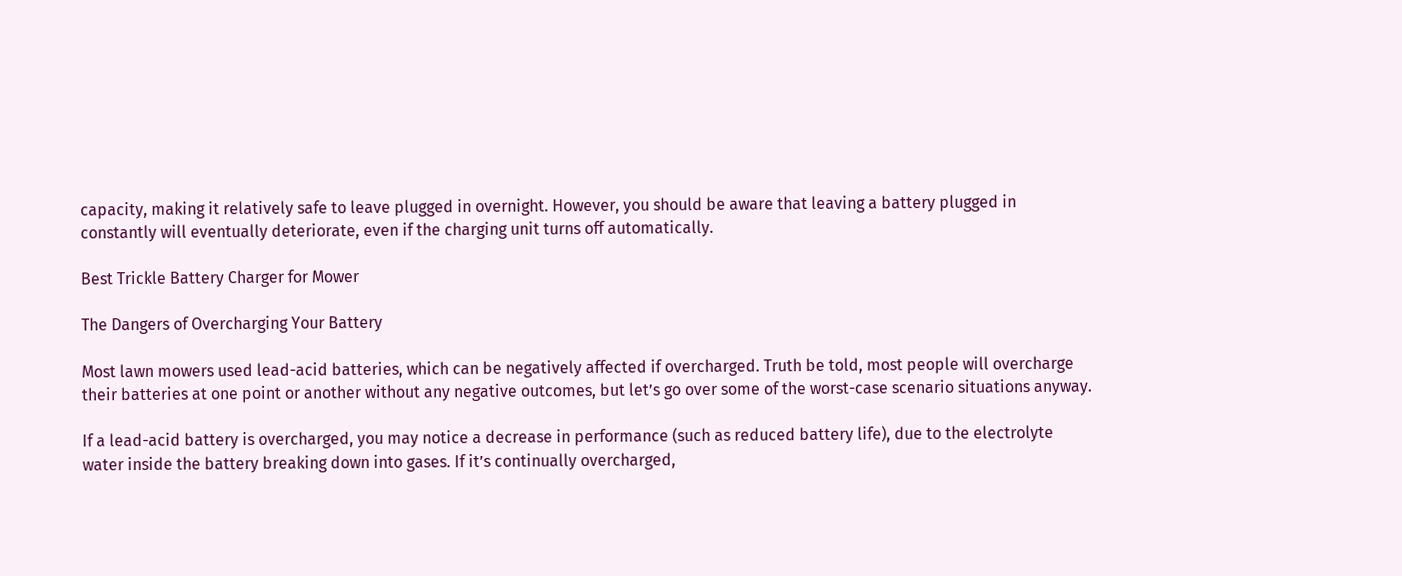capacity, making it relatively safe to leave plugged in overnight. However, you should be aware that leaving a battery plugged in constantly will eventually deteriorate, even if the charging unit turns off automatically.

Best Trickle Battery Charger for Mower

The Dangers of Overcharging Your Battery

Most lawn mowers used lead-acid batteries, which can be negatively affected if overcharged. Truth be told, most people will overcharge their batteries at one point or another without any negative outcomes, but let’s go over some of the worst-case scenario situations anyway.

If a lead-acid battery is overcharged, you may notice a decrease in performance (such as reduced battery life), due to the electrolyte water inside the battery breaking down into gases. If it’s continually overcharged,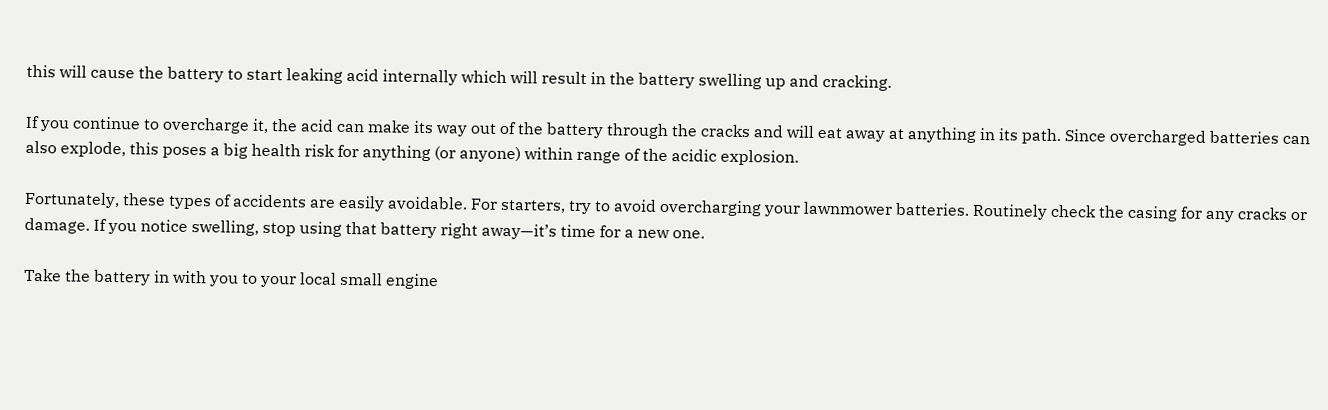this will cause the battery to start leaking acid internally which will result in the battery swelling up and cracking.

If you continue to overcharge it, the acid can make its way out of the battery through the cracks and will eat away at anything in its path. Since overcharged batteries can also explode, this poses a big health risk for anything (or anyone) within range of the acidic explosion.

Fortunately, these types of accidents are easily avoidable. For starters, try to avoid overcharging your lawnmower batteries. Routinely check the casing for any cracks or damage. If you notice swelling, stop using that battery right away—it’s time for a new one.

Take the battery in with you to your local small engine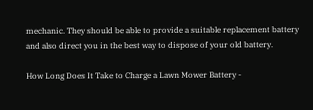mechanic. They should be able to provide a suitable replacement battery and also direct you in the best way to dispose of your old battery.

How Long Does It Take to Charge a Lawn Mower Battery -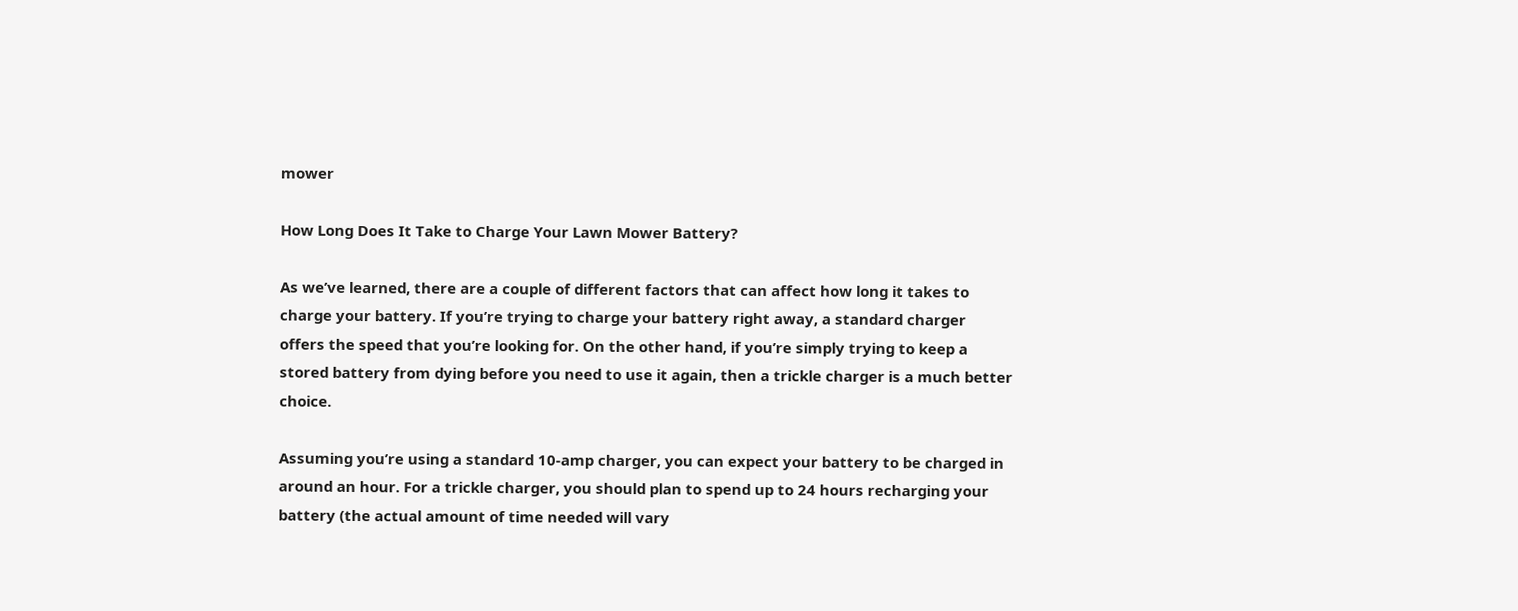mower

How Long Does It Take to Charge Your Lawn Mower Battery?

As we’ve learned, there are a couple of different factors that can affect how long it takes to charge your battery. If you’re trying to charge your battery right away, a standard charger offers the speed that you’re looking for. On the other hand, if you’re simply trying to keep a stored battery from dying before you need to use it again, then a trickle charger is a much better choice.

Assuming you’re using a standard 10-amp charger, you can expect your battery to be charged in around an hour. For a trickle charger, you should plan to spend up to 24 hours recharging your battery (the actual amount of time needed will vary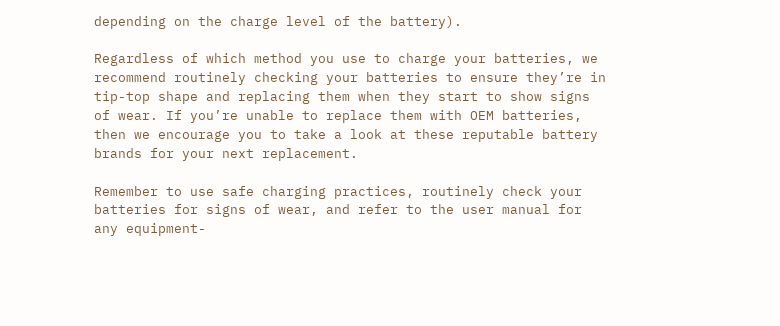depending on the charge level of the battery).

Regardless of which method you use to charge your batteries, we recommend routinely checking your batteries to ensure they’re in tip-top shape and replacing them when they start to show signs of wear. If you’re unable to replace them with OEM batteries, then we encourage you to take a look at these reputable battery brands for your next replacement.

Remember to use safe charging practices, routinely check your batteries for signs of wear, and refer to the user manual for any equipment-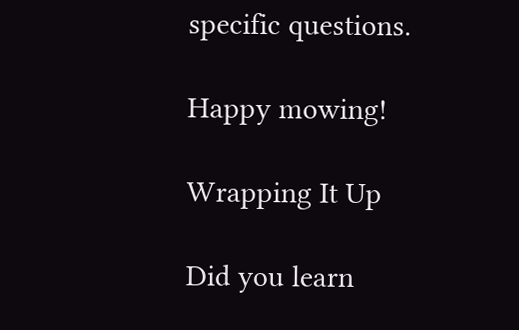specific questions.

Happy mowing!

Wrapping It Up

Did you learn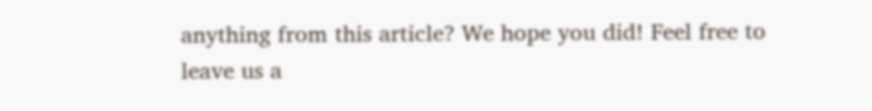anything from this article? We hope you did! Feel free to leave us a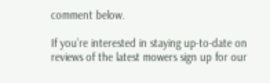comment below.

If you’re interested in staying up-to-date on reviews of the latest mowers sign up for our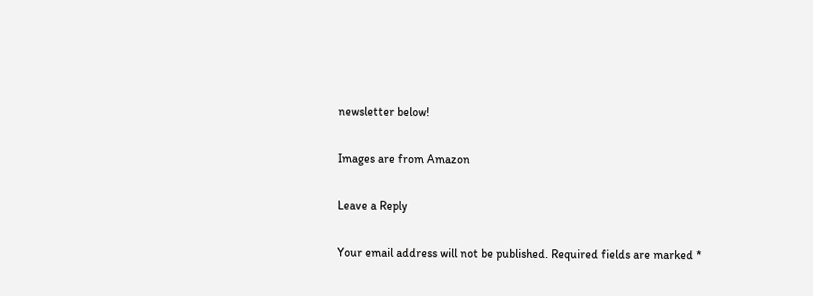newsletter below!

Images are from Amazon

Leave a Reply

Your email address will not be published. Required fields are marked *